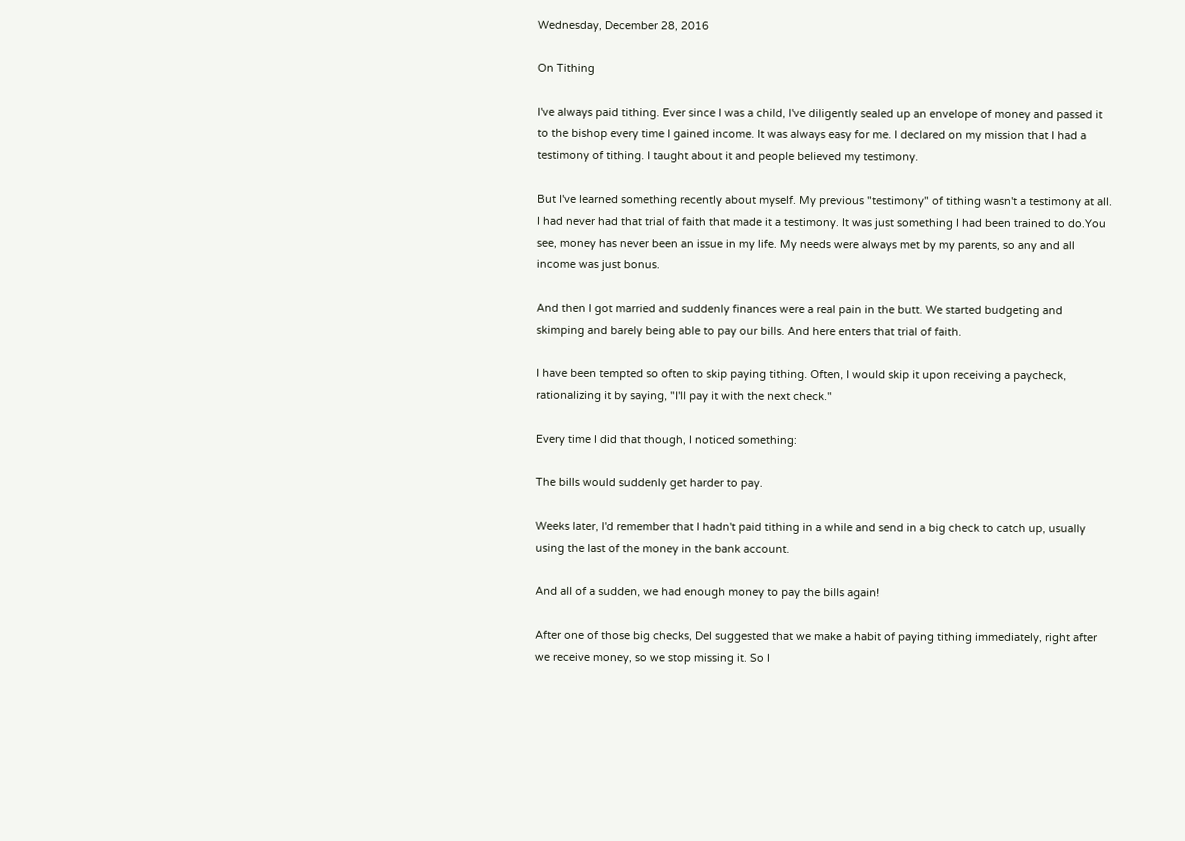Wednesday, December 28, 2016

On Tithing

I've always paid tithing. Ever since I was a child, I've diligently sealed up an envelope of money and passed it to the bishop every time I gained income. It was always easy for me. I declared on my mission that I had a testimony of tithing. I taught about it and people believed my testimony.

But I've learned something recently about myself. My previous "testimony" of tithing wasn't a testimony at all. I had never had that trial of faith that made it a testimony. It was just something I had been trained to do.You see, money has never been an issue in my life. My needs were always met by my parents, so any and all income was just bonus.

And then I got married and suddenly finances were a real pain in the butt. We started budgeting and skimping and barely being able to pay our bills. And here enters that trial of faith.

I have been tempted so often to skip paying tithing. Often, I would skip it upon receiving a paycheck, rationalizing it by saying, "I'll pay it with the next check."

Every time I did that though, I noticed something:

The bills would suddenly get harder to pay.

Weeks later, I'd remember that I hadn't paid tithing in a while and send in a big check to catch up, usually using the last of the money in the bank account.

And all of a sudden, we had enough money to pay the bills again!

After one of those big checks, Del suggested that we make a habit of paying tithing immediately, right after we receive money, so we stop missing it. So I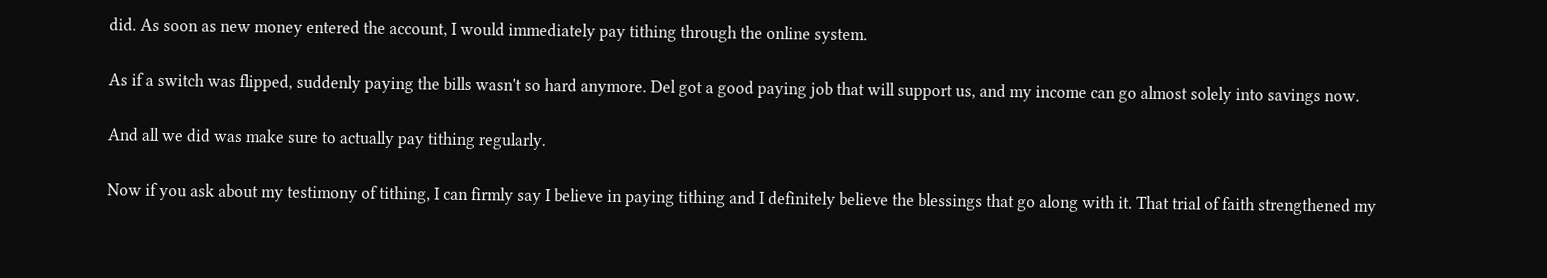did. As soon as new money entered the account, I would immediately pay tithing through the online system.

As if a switch was flipped, suddenly paying the bills wasn't so hard anymore. Del got a good paying job that will support us, and my income can go almost solely into savings now.

And all we did was make sure to actually pay tithing regularly.

Now if you ask about my testimony of tithing, I can firmly say I believe in paying tithing and I definitely believe the blessings that go along with it. That trial of faith strengthened my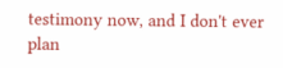testimony now, and I don't ever plan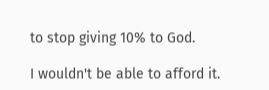to stop giving 10% to God.

I wouldn't be able to afford it.